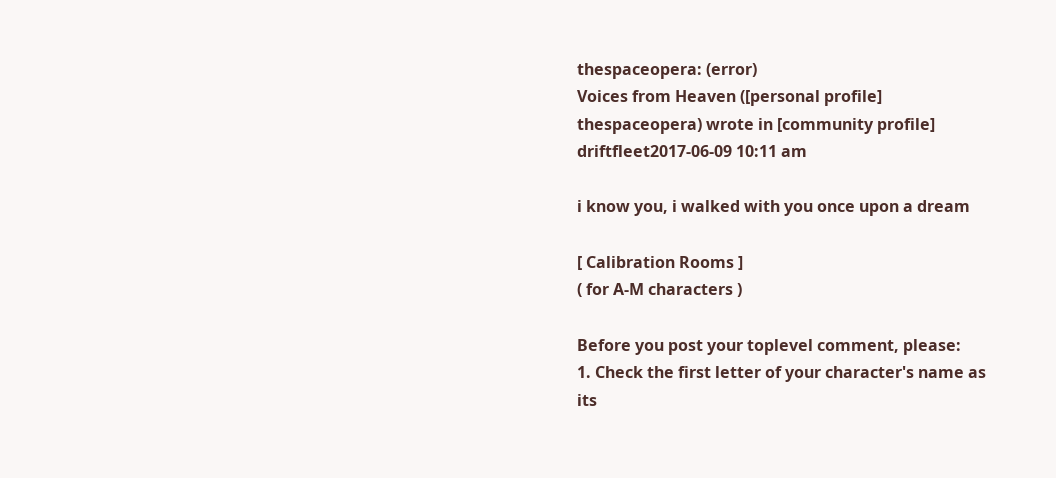thespaceopera: (error)
Voices from Heaven ([personal profile] thespaceopera) wrote in [community profile] driftfleet2017-06-09 10:11 am

i know you, i walked with you once upon a dream

[ Calibration Rooms ]
( for A-M characters )

Before you post your toplevel comment, please:
1. Check the first letter of your character's name as its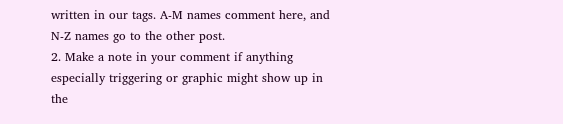written in our tags. A-M names comment here, and N-Z names go to the other post.
2. Make a note in your comment if anything especially triggering or graphic might show up in the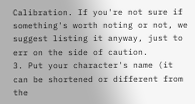Calibration. If you're not sure if something's worth noting or not, we suggest listing it anyway, just to err on the side of caution.
3. Put your character's name (it can be shortened or different from the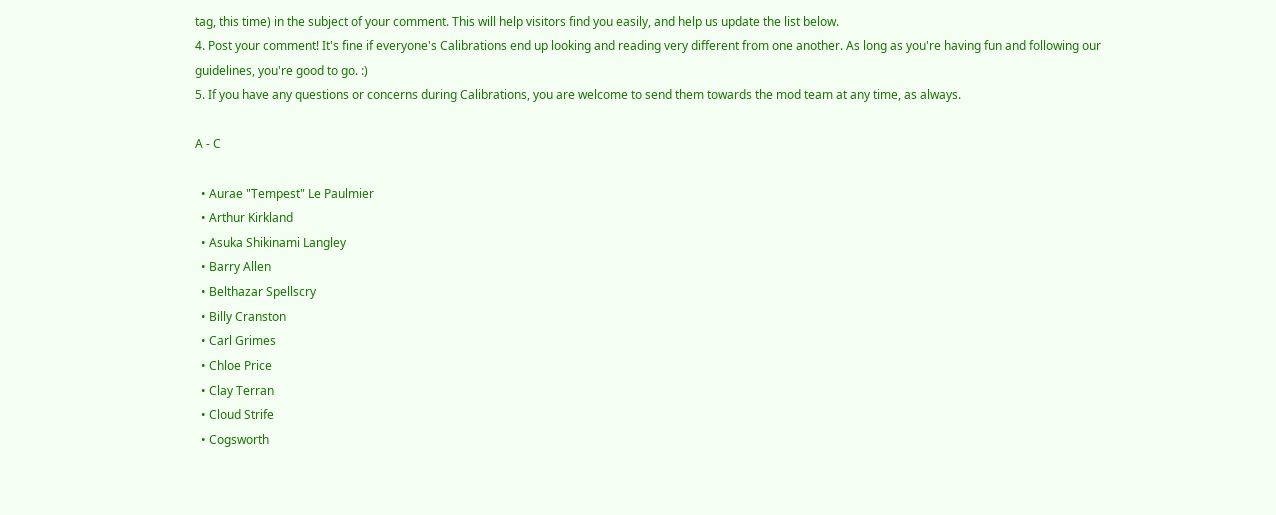tag, this time) in the subject of your comment. This will help visitors find you easily, and help us update the list below.
4. Post your comment! It's fine if everyone's Calibrations end up looking and reading very different from one another. As long as you're having fun and following our guidelines, you're good to go. :)
5. If you have any questions or concerns during Calibrations, you are welcome to send them towards the mod team at any time, as always.

A - C

  • Aurae "Tempest" Le Paulmier
  • Arthur Kirkland
  • Asuka Shikinami Langley
  • Barry Allen
  • Belthazar Spellscry
  • Billy Cranston
  • Carl Grimes
  • Chloe Price
  • Clay Terran
  • Cloud Strife
  • Cogsworth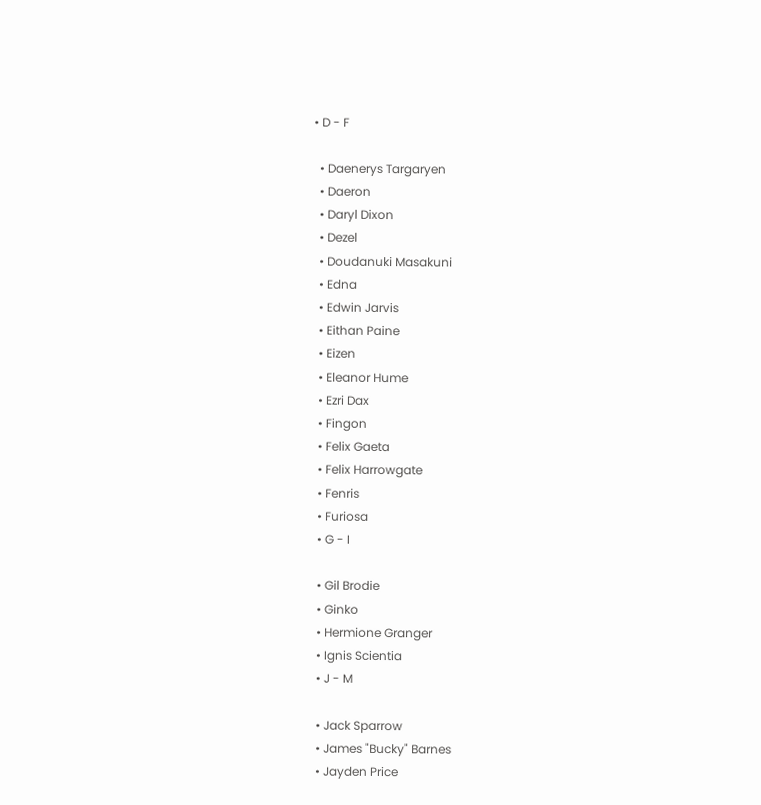• D - F

  • Daenerys Targaryen
  • Daeron
  • Daryl Dixon
  • Dezel
  • Doudanuki Masakuni
  • Edna
  • Edwin Jarvis
  • Eithan Paine
  • Eizen
  • Eleanor Hume
  • Ezri Dax
  • Fingon
  • Felix Gaeta
  • Felix Harrowgate
  • Fenris
  • Furiosa
  • G - I

  • Gil Brodie
  • Ginko
  • Hermione Granger
  • Ignis Scientia
  • J - M

  • Jack Sparrow
  • James "Bucky" Barnes
  • Jayden Price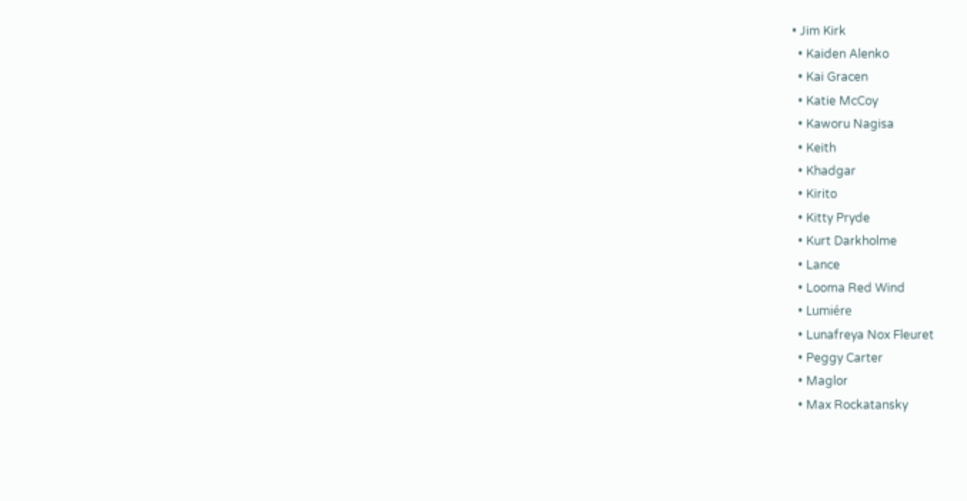• Jim Kirk
  • Kaiden Alenko
  • Kai Gracen
  • Katie McCoy
  • Kaworu Nagisa
  • Keith
  • Khadgar
  • Kirito
  • Kitty Pryde
  • Kurt Darkholme
  • Lance
  • Looma Red Wind
  • Lumiére
  • Lunafreya Nox Fleuret
  • Peggy Carter
  • Maglor
  • Max Rockatansky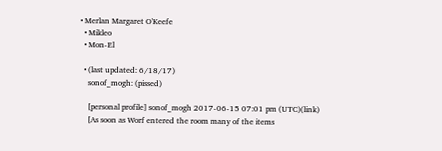• Merlan Margaret O'Keefe
  • Mikleo
  • Mon-El

  • (last updated: 6/18/17)
    sonof_mogh: (pissed)

    [personal profile] sonof_mogh 2017-06-15 07:01 pm (UTC)(link)
    [As soon as Worf entered the room many of the items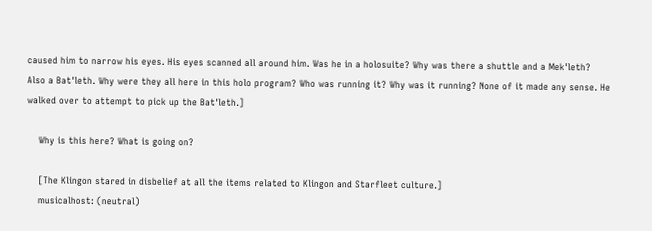caused him to narrow his eyes. His eyes scanned all around him. Was he in a holosuite? Why was there a shuttle and a Mek'leth? Also a Bat'leth. Why were they all here in this holo program? Who was running it? Why was it running? None of it made any sense. He walked over to attempt to pick up the Bat'leth.]

    Why is this here? What is going on?

    [The Klingon stared in disbelief at all the items related to Klingon and Starfleet culture.]
    musicalhost: (neutral)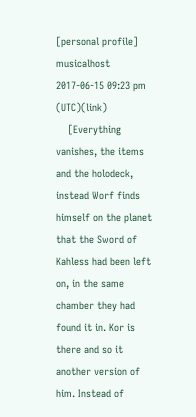[personal profile] musicalhost 2017-06-15 09:23 pm (UTC)(link)
    [Everything vanishes, the items and the holodeck, instead Worf finds himself on the planet that the Sword of Kahless had been left on, in the same chamber they had found it in. Kor is there and so it another version of him. Instead of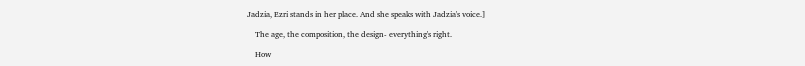Jadzia, Ezri stands in her place. And she speaks with Jadzia's voice.]

    The age, the composition, the design- everything's right.

    How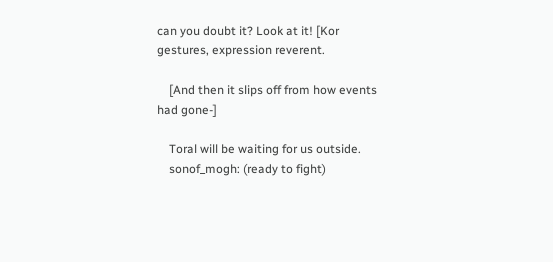can you doubt it? Look at it! [Kor gestures, expression reverent.

    [And then it slips off from how events had gone-]

    Toral will be waiting for us outside.
    sonof_mogh: (ready to fight)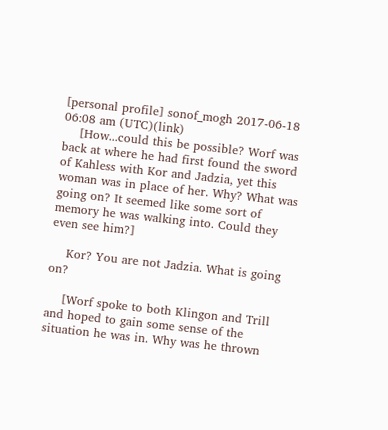[personal profile] sonof_mogh 2017-06-18 06:08 am (UTC)(link)
    [How...could this be possible? Worf was back at where he had first found the sword of Kahless with Kor and Jadzia, yet this woman was in place of her. Why? What was going on? It seemed like some sort of memory he was walking into. Could they even see him?]

    Kor? You are not Jadzia. What is going on?

    [Worf spoke to both Klingon and Trill and hoped to gain some sense of the situation he was in. Why was he thrown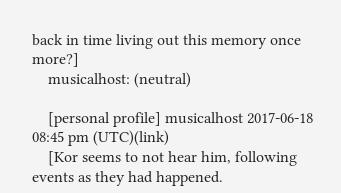back in time living out this memory once more?]
    musicalhost: (neutral)

    [personal profile] musicalhost 2017-06-18 08:45 pm (UTC)(link)
    [Kor seems to not hear him, following events as they had happened.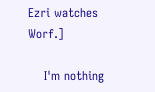Ezri watches Worf.]

    I'm nothing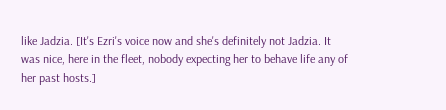like Jadzia. [It's Ezri's voice now and she's definitely not Jadzia. It was nice, here in the fleet, nobody expecting her to behave life any of her past hosts.]